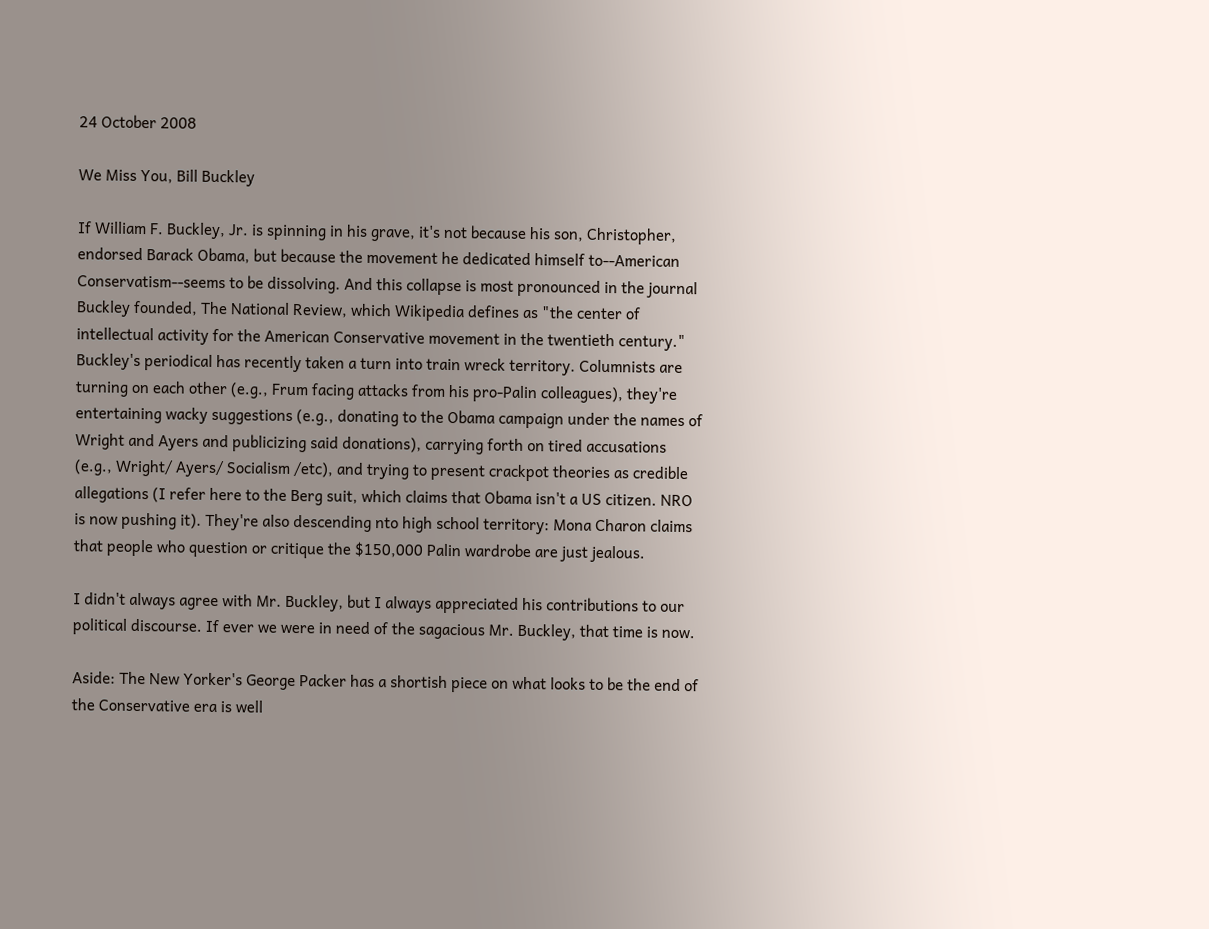24 October 2008

We Miss You, Bill Buckley

If William F. Buckley, Jr. is spinning in his grave, it's not because his son, Christopher, endorsed Barack Obama, but because the movement he dedicated himself to--American Conservatism--seems to be dissolving. And this collapse is most pronounced in the journal Buckley founded, The National Review, which Wikipedia defines as "the center of intellectual activity for the American Conservative movement in the twentieth century." Buckley's periodical has recently taken a turn into train wreck territory. Columnists are turning on each other (e.g., Frum facing attacks from his pro-Palin colleagues), they're entertaining wacky suggestions (e.g., donating to the Obama campaign under the names of Wright and Ayers and publicizing said donations), carrying forth on tired accusations (e.g., Wright/ Ayers/ Socialism /etc), and trying to present crackpot theories as credible allegations (I refer here to the Berg suit, which claims that Obama isn't a US citizen. NRO is now pushing it). They're also descending nto high school territory: Mona Charon claims that people who question or critique the $150,000 Palin wardrobe are just jealous.

I didn't always agree with Mr. Buckley, but I always appreciated his contributions to our political discourse. If ever we were in need of the sagacious Mr. Buckley, that time is now.

Aside: The New Yorker's George Packer has a shortish piece on what looks to be the end of the Conservative era is well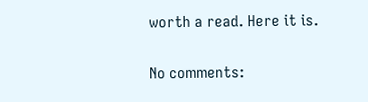worth a read. Here it is.

No comments: